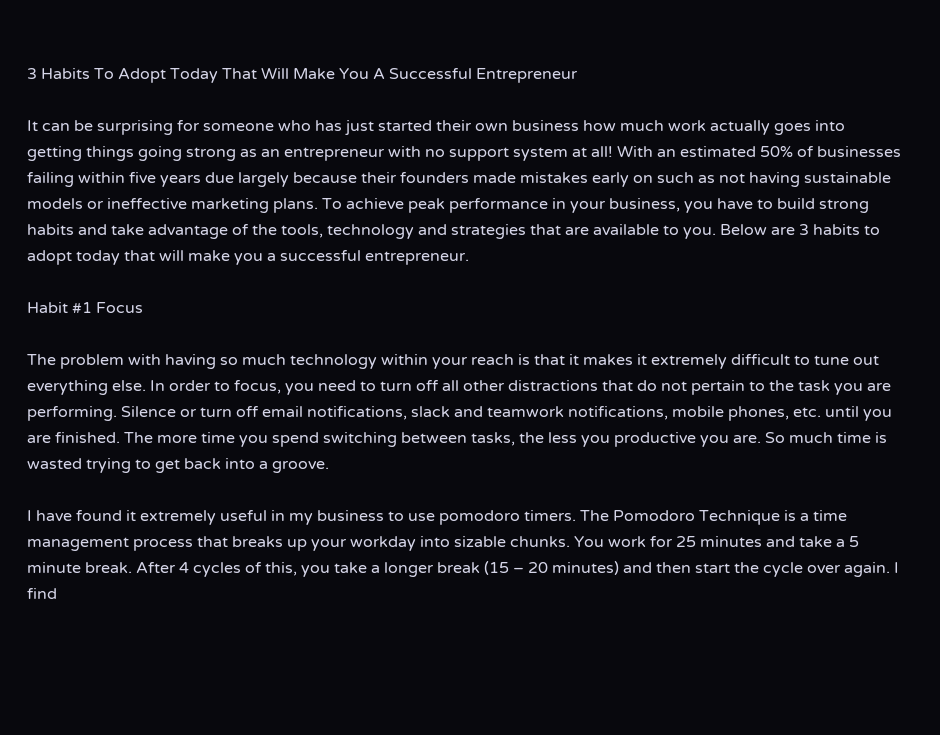3 Habits To Adopt Today That Will Make You A Successful Entrepreneur

It can be surprising for someone who has just started their own business how much work actually goes into getting things going strong as an entrepreneur with no support system at all! With an estimated 50% of businesses failing within five years due largely because their founders made mistakes early on such as not having sustainable models or ineffective marketing plans. To achieve peak performance in your business, you have to build strong habits and take advantage of the tools, technology and strategies that are available to you. Below are 3 habits to adopt today that will make you a successful entrepreneur.

Habit #1 Focus

The problem with having so much technology within your reach is that it makes it extremely difficult to tune out everything else. In order to focus, you need to turn off all other distractions that do not pertain to the task you are performing. Silence or turn off email notifications, slack and teamwork notifications, mobile phones, etc. until you are finished. The more time you spend switching between tasks, the less you productive you are. So much time is wasted trying to get back into a groove.

I have found it extremely useful in my business to use pomodoro timers. The Pomodoro Technique is a time management process that breaks up your workday into sizable chunks. You work for 25 minutes and take a 5 minute break. After 4 cycles of this, you take a longer break (15 – 20 minutes) and then start the cycle over again. I find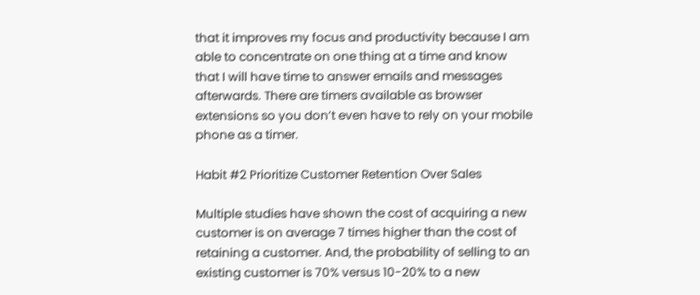that it improves my focus and productivity because I am able to concentrate on one thing at a time and know that I will have time to answer emails and messages afterwards. There are timers available as browser extensions so you don’t even have to rely on your mobile phone as a timer.

Habit #2 Prioritize Customer Retention Over Sales

Multiple studies have shown the cost of acquiring a new customer is on average 7 times higher than the cost of retaining a customer. And, the probability of selling to an existing customer is 70% versus 10-20% to a new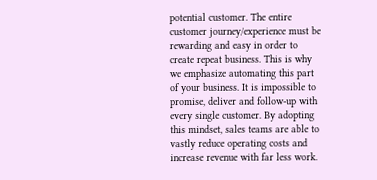potential customer. The entire customer journey/experience must be rewarding and easy in order to create repeat business. This is why we emphasize automating this part of your business. It is impossible to promise, deliver and follow-up with every single customer. By adopting this mindset, sales teams are able to vastly reduce operating costs and increase revenue with far less work.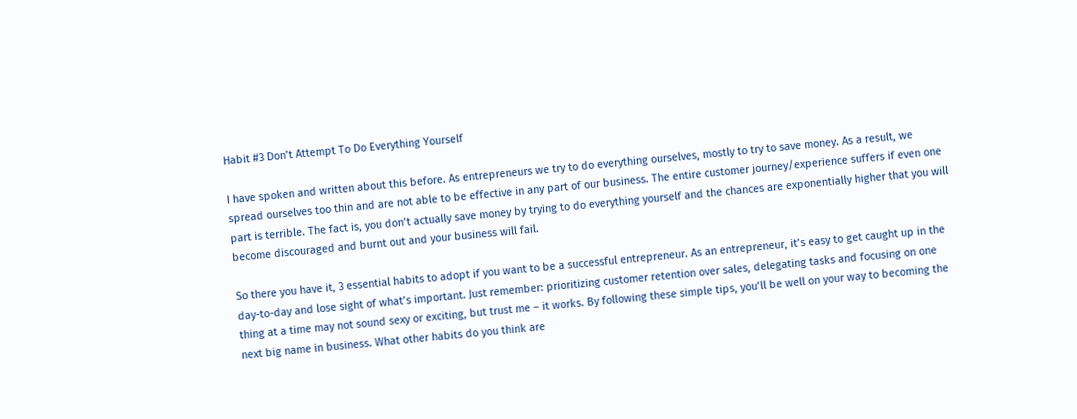Habit #3 Don’t Attempt To Do Everything Yourself

I have spoken and written about this before. As entrepreneurs we try to do everything ourselves, mostly to try to save money. As a result, we spread ourselves too thin and are not able to be effective in any part of our business. The entire customer journey/experience suffers if even one part is terrible. The fact is, you don’t actually save money by trying to do everything yourself and the chances are exponentially higher that you will become discouraged and burnt out and your business will fail.

So there you have it, 3 essential habits to adopt if you want to be a successful entrepreneur. As an entrepreneur, it’s easy to get caught up in the day-to-day and lose sight of what’s important. Just remember: prioritizing customer retention over sales, delegating tasks and focusing on one thing at a time may not sound sexy or exciting, but trust me – it works. By following these simple tips, you’ll be well on your way to becoming the next big name in business. What other habits do you think are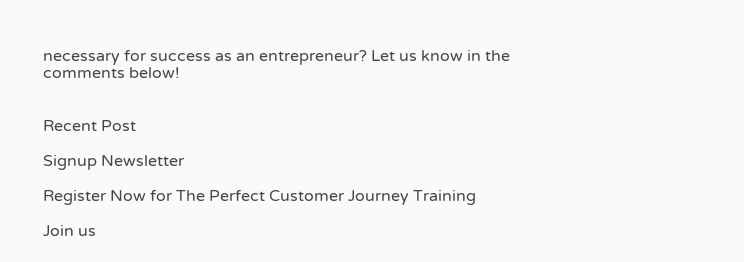necessary for success as an entrepreneur? Let us know in the comments below!


Recent Post

Signup Newsletter

Register Now for The Perfect Customer Journey Training

Join us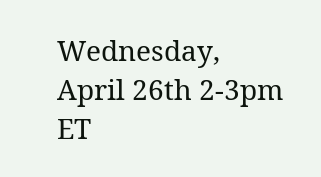Wednesday,
April 26th 2-3pm ET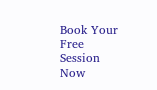Book Your Free Session Now